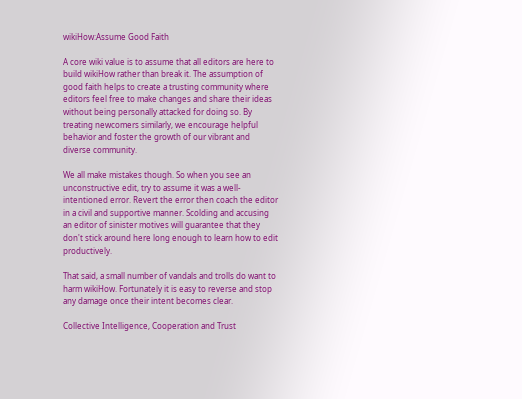wikiHow:Assume Good Faith

A core wiki value is to assume that all editors are here to build wikiHow rather than break it. The assumption of good faith helps to create a trusting community where editors feel free to make changes and share their ideas without being personally attacked for doing so. By treating newcomers similarly, we encourage helpful behavior and foster the growth of our vibrant and diverse community.

We all make mistakes though. So when you see an unconstructive edit, try to assume it was a well-intentioned error. Revert the error then coach the editor in a civil and supportive manner. Scolding and accusing an editor of sinister motives will guarantee that they don't stick around here long enough to learn how to edit productively.

That said, a small number of vandals and trolls do want to harm wikiHow. Fortunately it is easy to reverse and stop any damage once their intent becomes clear.

Collective Intelligence, Cooperation and Trust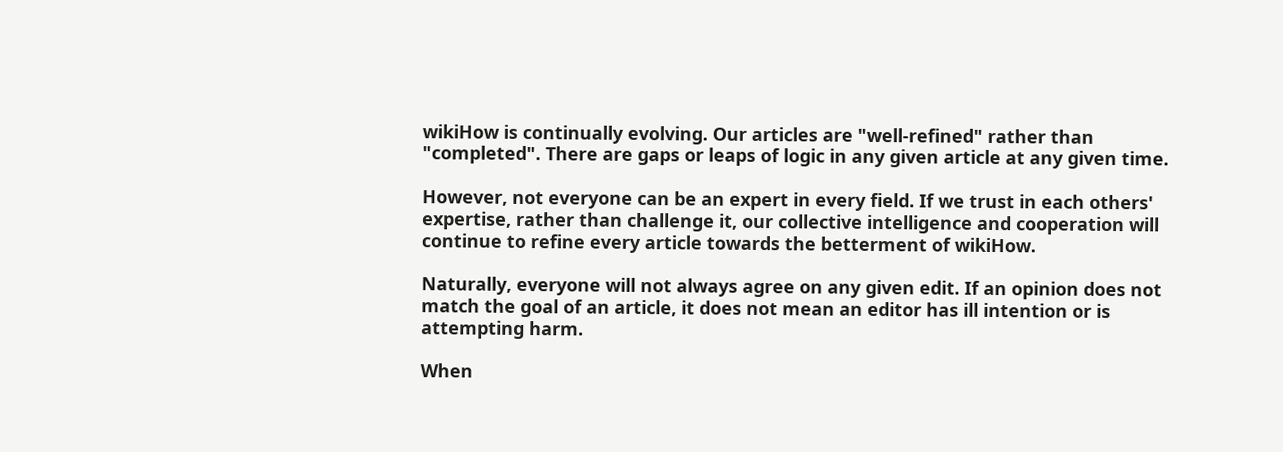wikiHow is continually evolving. Our articles are "well-refined" rather than "completed". There are gaps or leaps of logic in any given article at any given time.

However, not everyone can be an expert in every field. If we trust in each others' expertise, rather than challenge it, our collective intelligence and cooperation will continue to refine every article towards the betterment of wikiHow.

Naturally, everyone will not always agree on any given edit. If an opinion does not match the goal of an article, it does not mean an editor has ill intention or is attempting harm.

When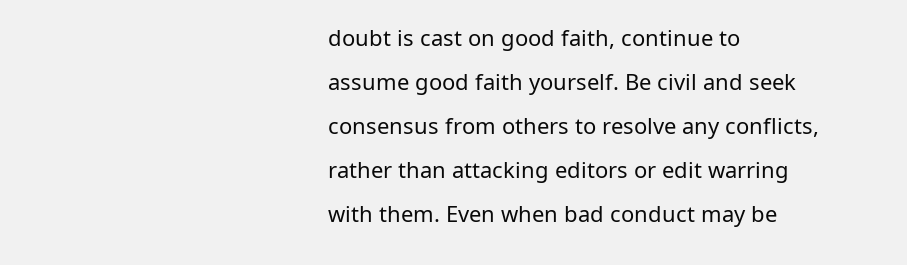doubt is cast on good faith, continue to assume good faith yourself. Be civil and seek consensus from others to resolve any conflicts, rather than attacking editors or edit warring with them. Even when bad conduct may be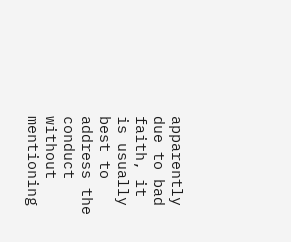apparently due to bad faith, it is usually best to address the conduct without mentioning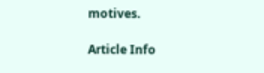motives.

Article Info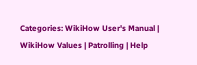Categories: WikiHow User's Manual | WikiHow Values | Patrolling | Help